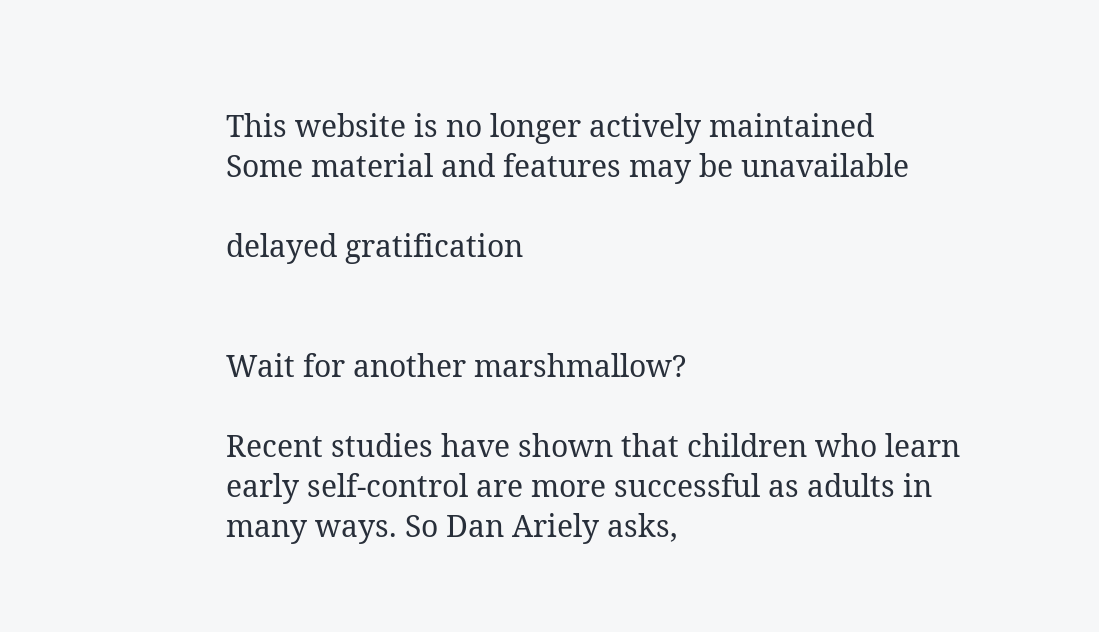This website is no longer actively maintained
Some material and features may be unavailable

delayed gratification


Wait for another marshmallow?

Recent studies have shown that children who learn early self-control are more successful as adults in many ways. So Dan Ariely asks,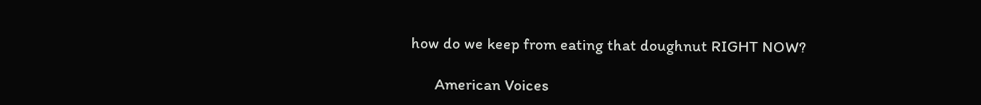how do we keep from eating that doughnut RIGHT NOW?

      American Voices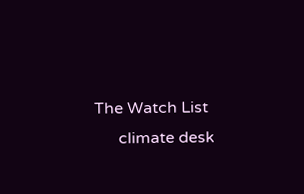The Watch List
      climate desk